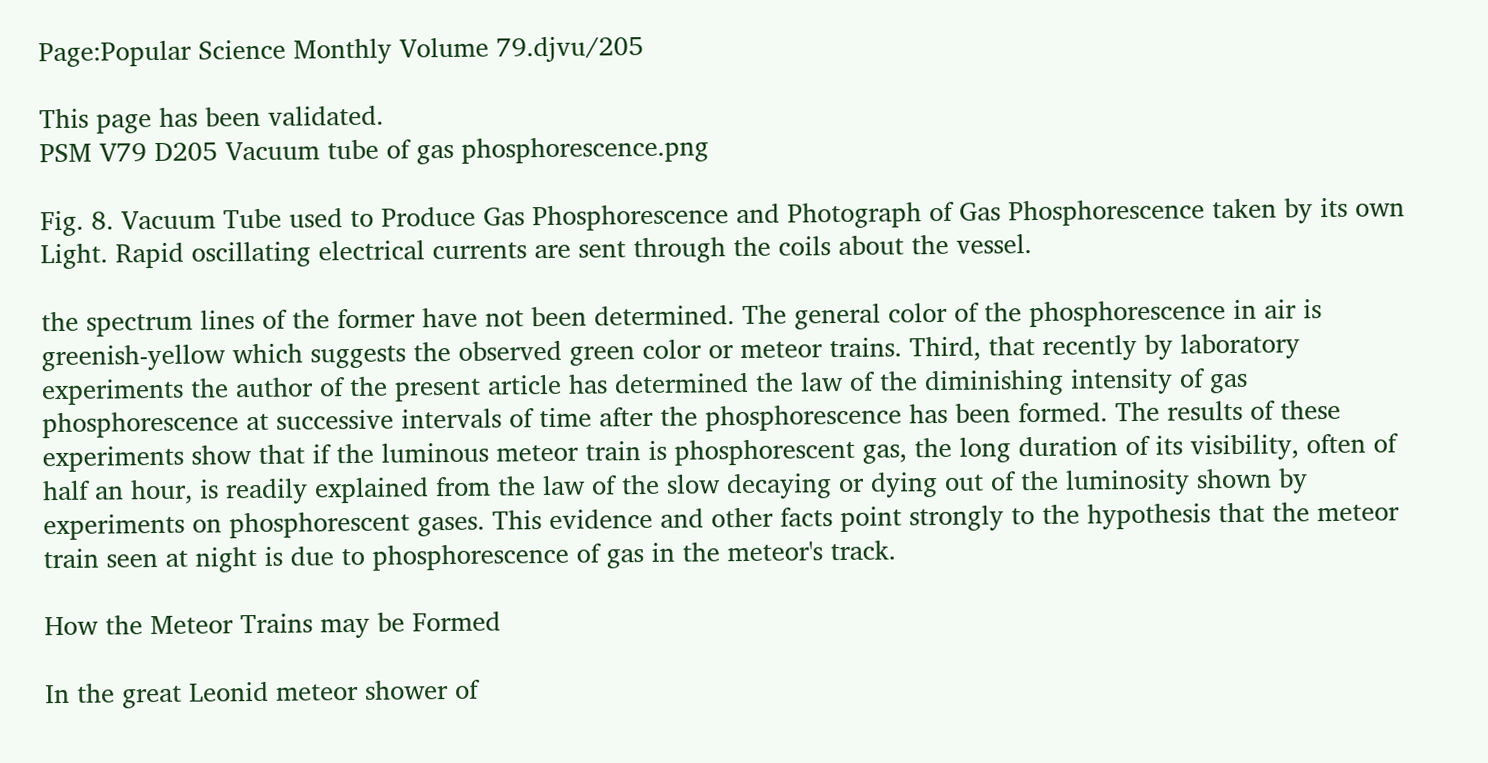Page:Popular Science Monthly Volume 79.djvu/205

This page has been validated.
PSM V79 D205 Vacuum tube of gas phosphorescence.png

Fig. 8. Vacuum Tube used to Produce Gas Phosphorescence and Photograph of Gas Phosphorescence taken by its own Light. Rapid oscillating electrical currents are sent through the coils about the vessel.

the spectrum lines of the former have not been determined. The general color of the phosphorescence in air is greenish-yellow which suggests the observed green color or meteor trains. Third, that recently by laboratory experiments the author of the present article has determined the law of the diminishing intensity of gas phosphorescence at successive intervals of time after the phosphorescence has been formed. The results of these experiments show that if the luminous meteor train is phosphorescent gas, the long duration of its visibility, often of half an hour, is readily explained from the law of the slow decaying or dying out of the luminosity shown by experiments on phosphorescent gases. This evidence and other facts point strongly to the hypothesis that the meteor train seen at night is due to phosphorescence of gas in the meteor's track.

How the Meteor Trains may be Formed

In the great Leonid meteor shower of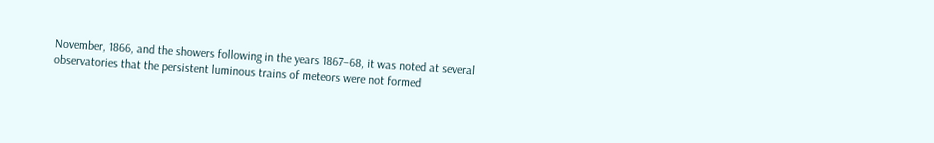November, 1866, and the showers following in the years 1867–68, it was noted at several observatories that the persistent luminous trains of meteors were not formed